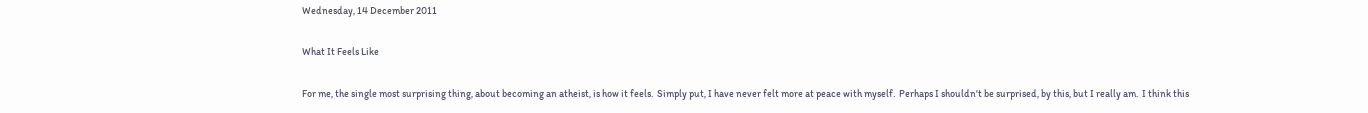Wednesday, 14 December 2011

What It Feels Like

For me, the single most surprising thing, about becoming an atheist, is how it feels.  Simply put, I have never felt more at peace with myself.  Perhaps I shouldn't be surprised, by this, but I really am.  I think this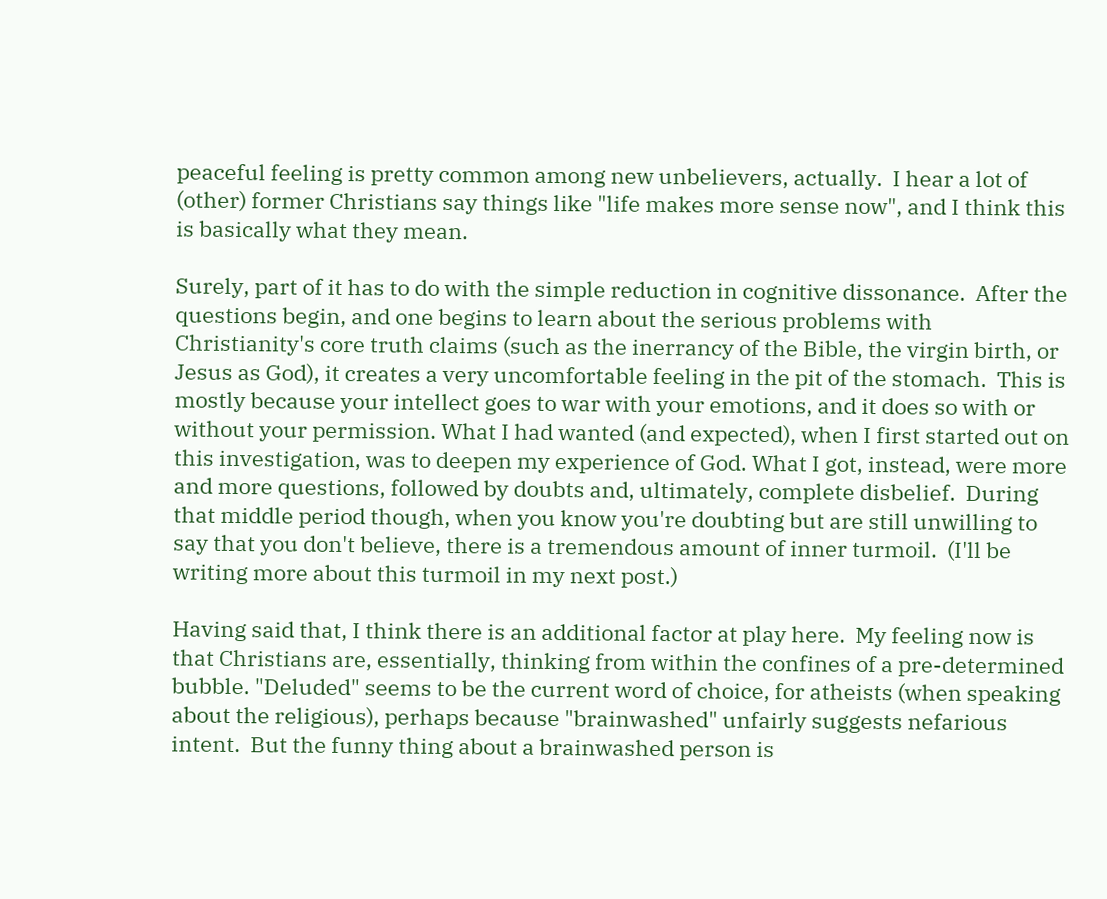peaceful feeling is pretty common among new unbelievers, actually.  I hear a lot of (other) former Christians say things like "life makes more sense now", and I think this is basically what they mean.

Surely, part of it has to do with the simple reduction in cognitive dissonance.  After the questions begin, and one begins to learn about the serious problems with Christianity's core truth claims (such as the inerrancy of the Bible, the virgin birth, or Jesus as God), it creates a very uncomfortable feeling in the pit of the stomach.  This is mostly because your intellect goes to war with your emotions, and it does so with or without your permission. What I had wanted (and expected), when I first started out on this investigation, was to deepen my experience of God. What I got, instead, were more and more questions, followed by doubts and, ultimately, complete disbelief.  During that middle period though, when you know you're doubting but are still unwilling to say that you don't believe, there is a tremendous amount of inner turmoil.  (I'll be writing more about this turmoil in my next post.)

Having said that, I think there is an additional factor at play here.  My feeling now is that Christians are, essentially, thinking from within the confines of a pre-determined bubble. "Deluded" seems to be the current word of choice, for atheists (when speaking about the religious), perhaps because "brainwashed" unfairly suggests nefarious intent.  But the funny thing about a brainwashed person is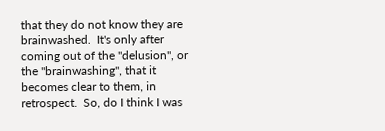that they do not know they are brainwashed.  It's only after coming out of the "delusion", or the "brainwashing", that it becomes clear to them, in retrospect.  So, do I think I was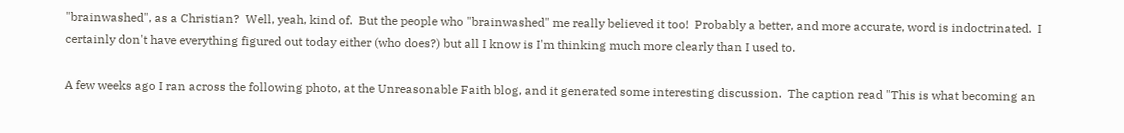"brainwashed", as a Christian?  Well, yeah, kind of.  But the people who "brainwashed" me really believed it too!  Probably a better, and more accurate, word is indoctrinated.  I certainly don't have everything figured out today either (who does?) but all I know is I'm thinking much more clearly than I used to.

A few weeks ago I ran across the following photo, at the Unreasonable Faith blog, and it generated some interesting discussion.  The caption read "This is what becoming an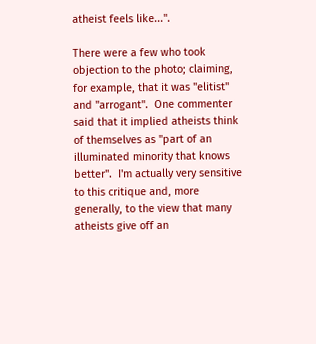atheist feels like...".

There were a few who took objection to the photo; claiming, for example, that it was "elitist" and "arrogant".  One commenter said that it implied atheists think of themselves as "part of an illuminated minority that knows better".  I'm actually very sensitive to this critique and, more generally, to the view that many atheists give off an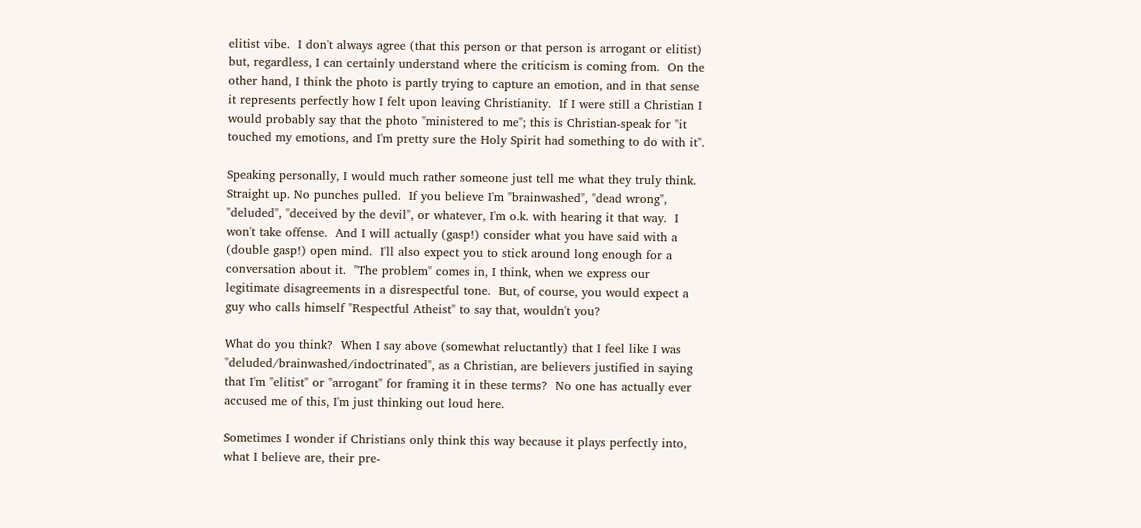elitist vibe.  I don't always agree (that this person or that person is arrogant or elitist) but, regardless, I can certainly understand where the criticism is coming from.  On the other hand, I think the photo is partly trying to capture an emotion, and in that sense it represents perfectly how I felt upon leaving Christianity.  If I were still a Christian I would probably say that the photo "ministered to me"; this is Christian-speak for "it touched my emotions, and I'm pretty sure the Holy Spirit had something to do with it".

Speaking personally, I would much rather someone just tell me what they truly think.  Straight up. No punches pulled.  If you believe I'm "brainwashed", "dead wrong", "deluded", "deceived by the devil", or whatever, I'm o.k. with hearing it that way.  I won't take offense.  And I will actually (gasp!) consider what you have said with a (double gasp!) open mind.  I'll also expect you to stick around long enough for a conversation about it.  "The problem" comes in, I think, when we express our legitimate disagreements in a disrespectful tone.  But, of course, you would expect a guy who calls himself "Respectful Atheist" to say that, wouldn't you?

What do you think?  When I say above (somewhat reluctantly) that I feel like I was "deluded/brainwashed/indoctrinated", as a Christian, are believers justified in saying that I'm "elitist" or "arrogant" for framing it in these terms?  No one has actually ever accused me of this, I'm just thinking out loud here.

Sometimes I wonder if Christians only think this way because it plays perfectly into, what I believe are, their pre-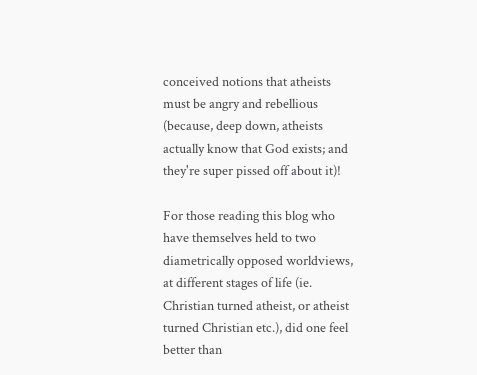conceived notions that atheists must be angry and rebellious (because, deep down, atheists actually know that God exists; and they're super pissed off about it)!

For those reading this blog who have themselves held to two diametrically opposed worldviews, at different stages of life (ie. Christian turned atheist, or atheist turned Christian etc.), did one feel better than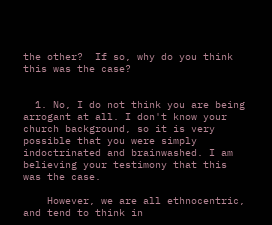the other?  If so, why do you think this was the case?


  1. No, I do not think you are being arrogant at all. I don't know your church background, so it is very possible that you were simply indoctrinated and brainwashed. I am believing your testimony that this was the case.

    However, we are all ethnocentric, and tend to think in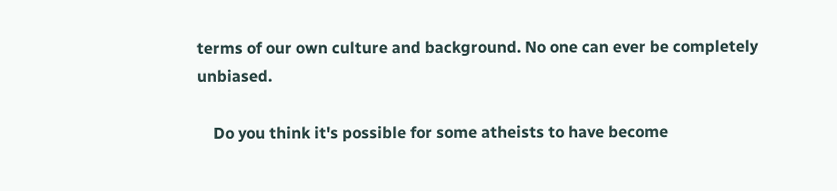terms of our own culture and background. No one can ever be completely unbiased.

    Do you think it's possible for some atheists to have become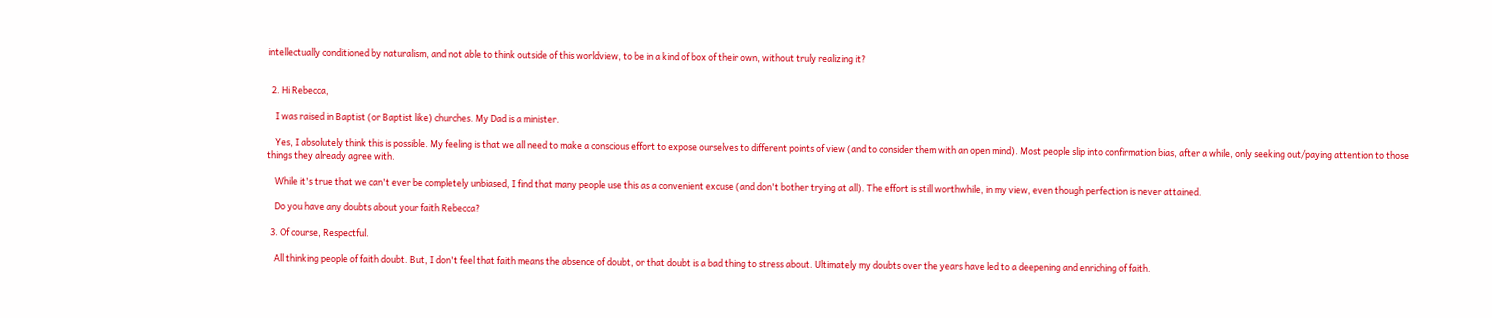intellectually conditioned by naturalism, and not able to think outside of this worldview, to be in a kind of box of their own, without truly realizing it?


  2. Hi Rebecca,

    I was raised in Baptist (or Baptist like) churches. My Dad is a minister.

    Yes, I absolutely think this is possible. My feeling is that we all need to make a conscious effort to expose ourselves to different points of view (and to consider them with an open mind). Most people slip into confirmation bias, after a while, only seeking out/paying attention to those things they already agree with.

    While it's true that we can't ever be completely unbiased, I find that many people use this as a convenient excuse (and don't bother trying at all). The effort is still worthwhile, in my view, even though perfection is never attained.

    Do you have any doubts about your faith Rebecca?

  3. Of course, Respectful.

    All thinking people of faith doubt. But, I don't feel that faith means the absence of doubt, or that doubt is a bad thing to stress about. Ultimately my doubts over the years have led to a deepening and enriching of faith.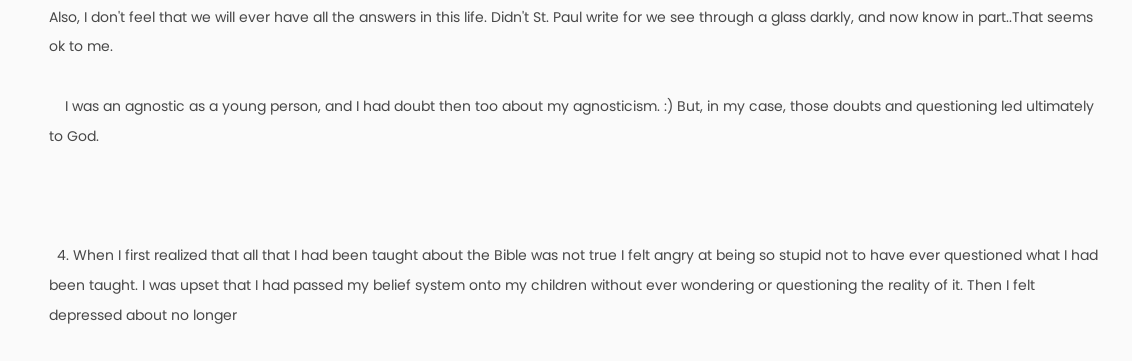Also, I don't feel that we will ever have all the answers in this life. Didn't St. Paul write for we see through a glass darkly, and now know in part..That seems ok to me.

    I was an agnostic as a young person, and I had doubt then too about my agnosticism. :) But, in my case, those doubts and questioning led ultimately to God.



  4. When I first realized that all that I had been taught about the Bible was not true I felt angry at being so stupid not to have ever questioned what I had been taught. I was upset that I had passed my belief system onto my children without ever wondering or questioning the reality of it. Then I felt depressed about no longer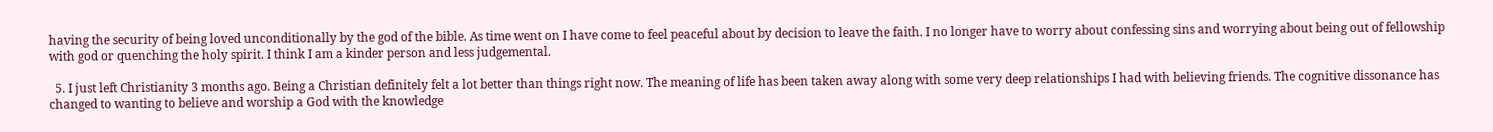having the security of being loved unconditionally by the god of the bible. As time went on I have come to feel peaceful about by decision to leave the faith. I no longer have to worry about confessing sins and worrying about being out of fellowship with god or quenching the holy spirit. I think I am a kinder person and less judgemental.

  5. I just left Christianity 3 months ago. Being a Christian definitely felt a lot better than things right now. The meaning of life has been taken away along with some very deep relationships I had with believing friends. The cognitive dissonance has changed to wanting to believe and worship a God with the knowledge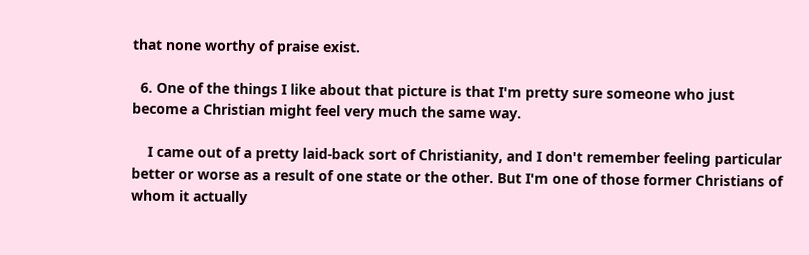that none worthy of praise exist.

  6. One of the things I like about that picture is that I'm pretty sure someone who just become a Christian might feel very much the same way.

    I came out of a pretty laid-back sort of Christianity, and I don't remember feeling particular better or worse as a result of one state or the other. But I'm one of those former Christians of whom it actually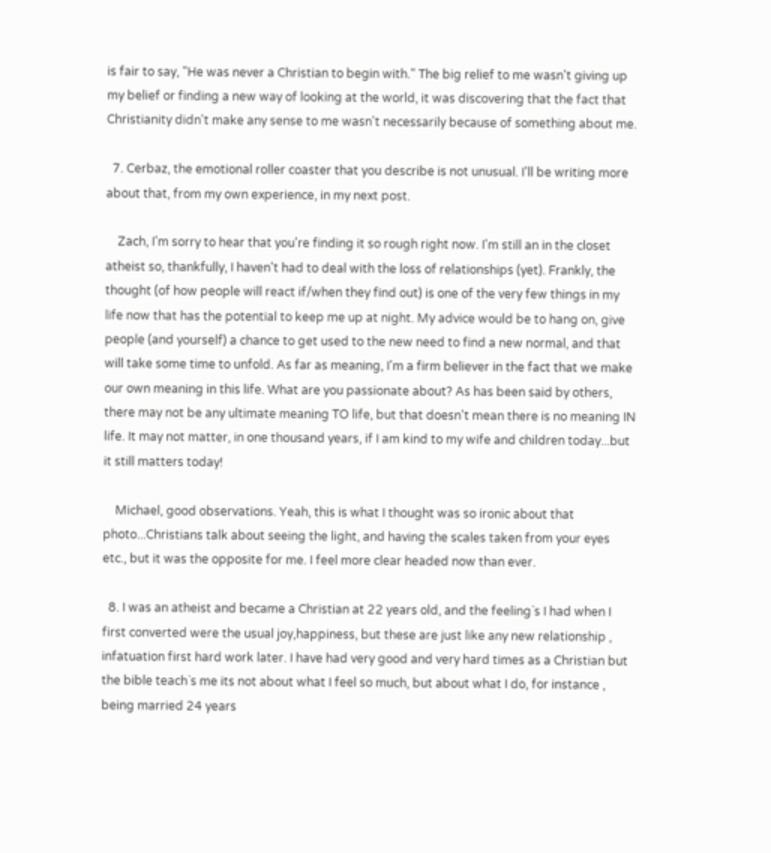is fair to say, "He was never a Christian to begin with." The big relief to me wasn't giving up my belief or finding a new way of looking at the world, it was discovering that the fact that Christianity didn't make any sense to me wasn't necessarily because of something about me.

  7. Cerbaz, the emotional roller coaster that you describe is not unusual. I'll be writing more about that, from my own experience, in my next post.

    Zach, I'm sorry to hear that you're finding it so rough right now. I'm still an in the closet atheist so, thankfully, I haven't had to deal with the loss of relationships (yet). Frankly, the thought (of how people will react if/when they find out) is one of the very few things in my life now that has the potential to keep me up at night. My advice would be to hang on, give people (and yourself) a chance to get used to the new need to find a new normal, and that will take some time to unfold. As far as meaning, I'm a firm believer in the fact that we make our own meaning in this life. What are you passionate about? As has been said by others, there may not be any ultimate meaning TO life, but that doesn't mean there is no meaning IN life. It may not matter, in one thousand years, if I am kind to my wife and children today...but it still matters today!

    Michael, good observations. Yeah, this is what I thought was so ironic about that photo...Christians talk about seeing the light, and having the scales taken from your eyes etc., but it was the opposite for me. I feel more clear headed now than ever.

  8. I was an atheist and became a Christian at 22 years old, and the feeling`s I had when I first converted were the usual joy,happiness, but these are just like any new relationship , infatuation first hard work later. I have had very good and very hard times as a Christian but the bible teach`s me its not about what I feel so much, but about what I do, for instance , being married 24 years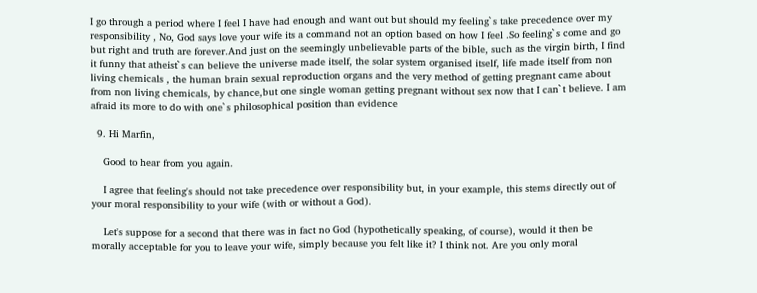I go through a period where I feel I have had enough and want out but should my feeling`s take precedence over my responsibility , No, God says love your wife its a command not an option based on how I feel .So feeling`s come and go but right and truth are forever.And just on the seemingly unbelievable parts of the bible, such as the virgin birth, I find it funny that atheist`s can believe the universe made itself, the solar system organised itself, life made itself from non living chemicals , the human brain sexual reproduction organs and the very method of getting pregnant came about from non living chemicals, by chance,but one single woman getting pregnant without sex now that I can`t believe. I am afraid its more to do with one`s philosophical position than evidence

  9. Hi Marfin,

    Good to hear from you again.

    I agree that feeling's should not take precedence over responsibility but, in your example, this stems directly out of your moral responsibility to your wife (with or without a God).

    Let's suppose for a second that there was in fact no God (hypothetically speaking, of course), would it then be morally acceptable for you to leave your wife, simply because you felt like it? I think not. Are you only moral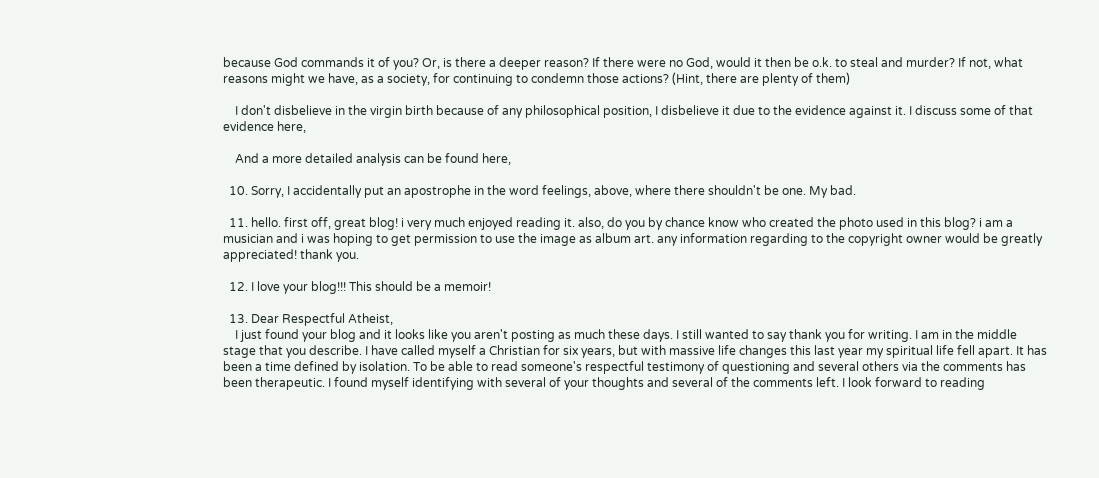because God commands it of you? Or, is there a deeper reason? If there were no God, would it then be o.k. to steal and murder? If not, what reasons might we have, as a society, for continuing to condemn those actions? (Hint, there are plenty of them)

    I don't disbelieve in the virgin birth because of any philosophical position, I disbelieve it due to the evidence against it. I discuss some of that evidence here,

    And a more detailed analysis can be found here,

  10. Sorry, I accidentally put an apostrophe in the word feelings, above, where there shouldn't be one. My bad.

  11. hello. first off, great blog! i very much enjoyed reading it. also, do you by chance know who created the photo used in this blog? i am a musician and i was hoping to get permission to use the image as album art. any information regarding to the copyright owner would be greatly appreciated! thank you.

  12. I love your blog!!! This should be a memoir!

  13. Dear Respectful Atheist,
    I just found your blog and it looks like you aren't posting as much these days. I still wanted to say thank you for writing. I am in the middle stage that you describe. I have called myself a Christian for six years, but with massive life changes this last year my spiritual life fell apart. It has been a time defined by isolation. To be able to read someone's respectful testimony of questioning and several others via the comments has been therapeutic. I found myself identifying with several of your thoughts and several of the comments left. I look forward to reading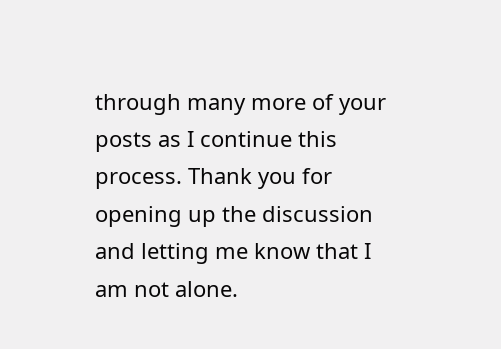through many more of your posts as I continue this process. Thank you for opening up the discussion and letting me know that I am not alone.